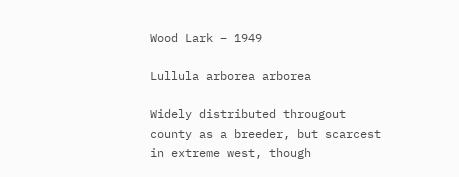Wood Lark – 1949

Lullula arborea arborea

Widely distributed througout county as a breeder, but scarcest in extreme west, though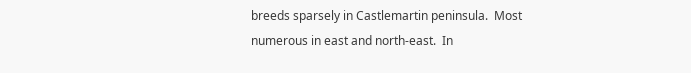breeds sparsely in Castlemartin peninsula.  Most numerous in east and north-east.  In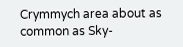Crymmych area about as common as Sky-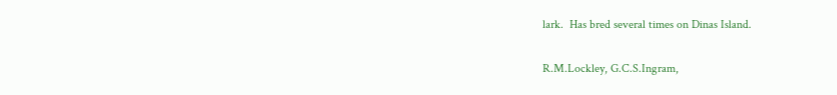lark.  Has bred several times on Dinas Island.

R.M.Lockley, G.C.S.Ingram,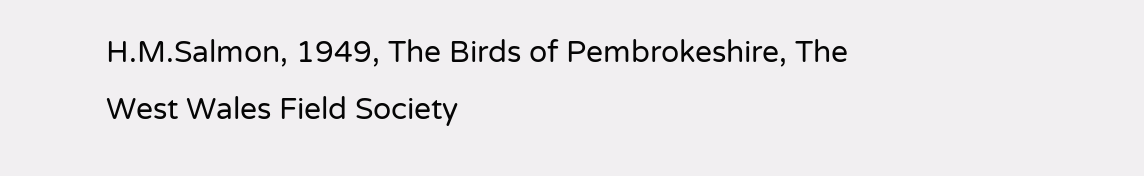H.M.Salmon, 1949, The Birds of Pembrokeshire, The West Wales Field Society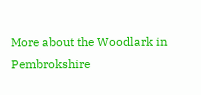More about the Woodlark in Pembrokshire